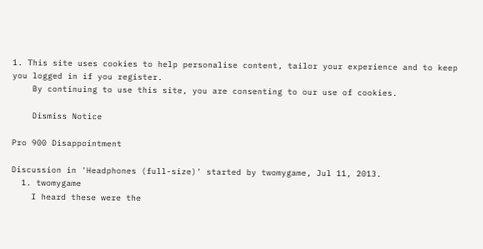1. This site uses cookies to help personalise content, tailor your experience and to keep you logged in if you register.
    By continuing to use this site, you are consenting to our use of cookies.

    Dismiss Notice

Pro 900 Disappointment

Discussion in 'Headphones (full-size)' started by twomygame, Jul 11, 2013.
  1. twomygame
    I heard these were the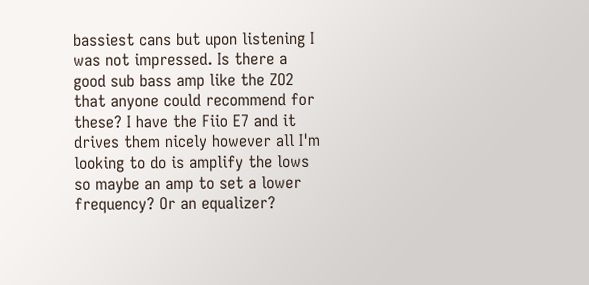bassiest cans but upon listening I was not impressed. Is there a good sub bass amp like the ZO2 that anyone could recommend for these? I have the Fiio E7 and it drives them nicely however all I'm looking to do is amplify the lows so maybe an amp to set a lower frequency? Or an equalizer?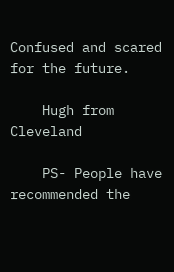Confused and scared for the future.

    Hugh from Cleveland

    PS- People have recommended the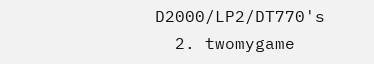D2000/LP2/DT770's
  2. twomygame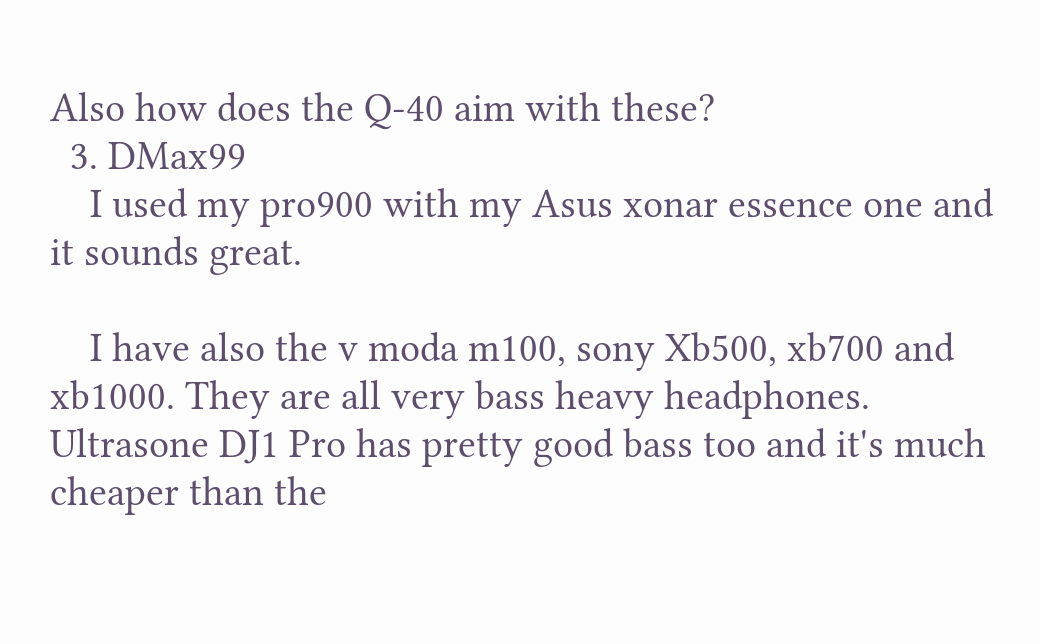Also how does the Q-40 aim with these?
  3. DMax99
    I used my pro900 with my Asus xonar essence one and it sounds great.

    I have also the v moda m100, sony Xb500, xb700 and xb1000. They are all very bass heavy headphones. Ultrasone DJ1 Pro has pretty good bass too and it's much cheaper than the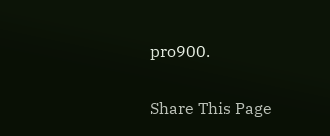pro900.

Share This Page